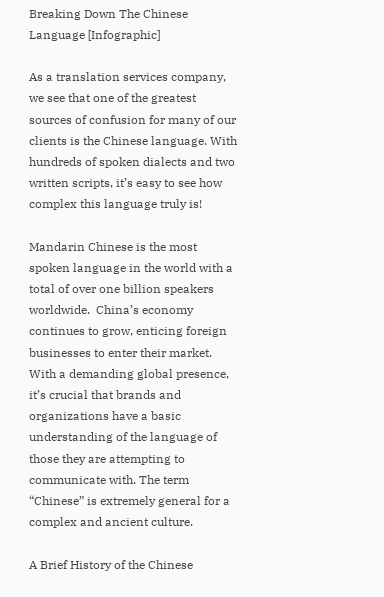Breaking Down The Chinese Language [Infographic]

As a translation services company, we see that one of the greatest sources of confusion for many of our clients is the Chinese language. With hundreds of spoken dialects and two written scripts, it’s easy to see how complex this language truly is!

Mandarin Chinese is the most spoken language in the world with a total of over one billion speakers worldwide.  China’s economy continues to grow, enticing foreign businesses to enter their market. With a demanding global presence, it’s crucial that brands and organizations have a basic understanding of the language of those they are attempting to communicate with. The term “Chinese” is extremely general for a complex and ancient culture.

A Brief History of the Chinese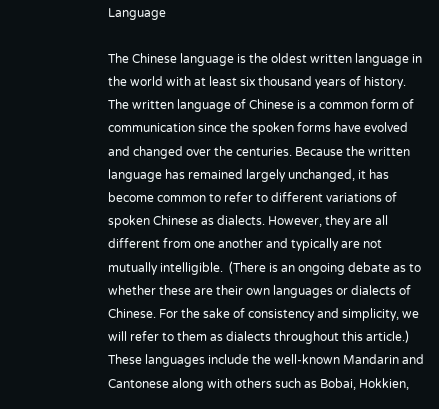Language

The Chinese language is the oldest written language in the world with at least six thousand years of history. The written language of Chinese is a common form of communication since the spoken forms have evolved and changed over the centuries. Because the written language has remained largely unchanged, it has become common to refer to different variations of spoken Chinese as dialects. However, they are all different from one another and typically are not mutually intelligible.  (There is an ongoing debate as to whether these are their own languages or dialects of Chinese. For the sake of consistency and simplicity, we will refer to them as dialects throughout this article.) These languages include the well-known Mandarin and Cantonese along with others such as Bobai, Hokkien,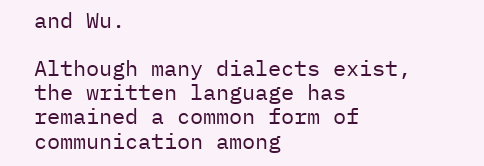and Wu.

Although many dialects exist, the written language has remained a common form of communication among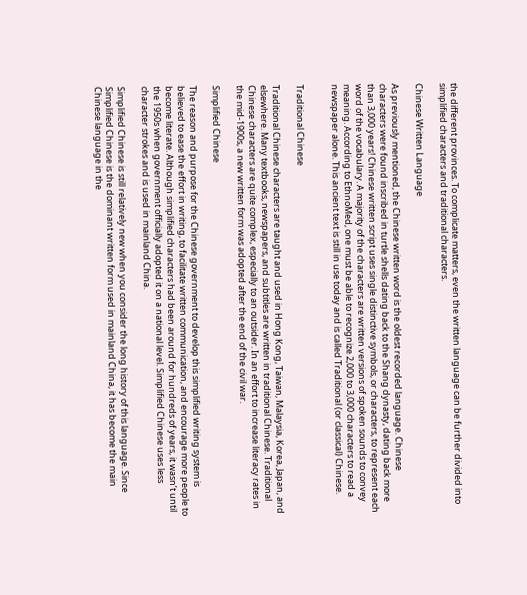the different provinces. To complicate matters, even the written language can be further divided into simplified characters and traditional characters.

Chinese Written Language

As previously mentioned, the Chinese written word is the oldest recorded language. Chinese characters were found inscribed in turtle shells dating back to the Shang dynasty, dating back more than 3,000 years! Chinese written script uses single distinctive symbols, or characters, to represent each word of the vocabulary. A majority of the characters are written versions of spoken sounds to convey meaning. According to EthnoMed, one must be able to recognize 2,000 to 3,000 characters to read a newspaper alone. This ancient text is still in use today and is called Traditional (or classical) Chinese.


Traditional Chinese

Traditional Chinese characters are taught and used in Hong Kong, Taiwan, Malaysia, Korea, Japan, and elsewhere. Many textbooks, newspapers, and subtitles are written in traditional Chinese. Traditional Chinese characters are quite complex, especially to an outsider. In an effort to increase literacy rates in the mid-1900s, a new written form was adopted after the end of the civil war.

Simplified Chinese

The reason and purpose for the Chinese government to develop this simplified writing system is believed to ease the effort in writing, to facilitate written communication, and encourage more people to become literate. Although simplified characters had been around for hundreds of years, it wasn’t until the 1950s when government officially adopted it on a national level. Simplified Chinese uses less character strokes and is used in mainland China.

Simplified Chinese is still relatively new when you consider the long history of this language. Since Simplified Chinese is the dominant written form used in mainland China, it has become the main Chinese language in the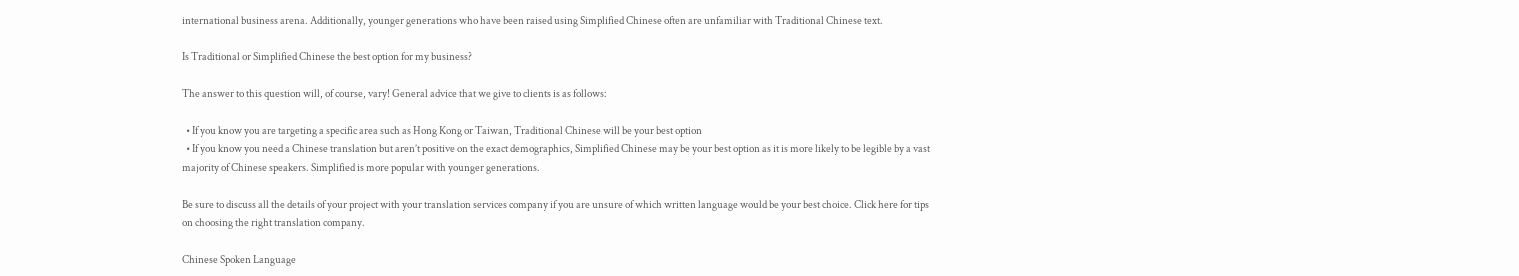international business arena. Additionally, younger generations who have been raised using Simplified Chinese often are unfamiliar with Traditional Chinese text.

Is Traditional or Simplified Chinese the best option for my business?

The answer to this question will, of course, vary! General advice that we give to clients is as follows:

  • If you know you are targeting a specific area such as Hong Kong or Taiwan, Traditional Chinese will be your best option
  • If you know you need a Chinese translation but aren’t positive on the exact demographics, Simplified Chinese may be your best option as it is more likely to be legible by a vast majority of Chinese speakers. Simplified is more popular with younger generations.

Be sure to discuss all the details of your project with your translation services company if you are unsure of which written language would be your best choice. Click here for tips on choosing the right translation company.

Chinese Spoken Language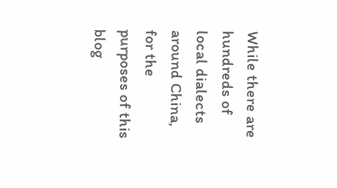While there are hundreds of local dialects around China, for the purposes of this blog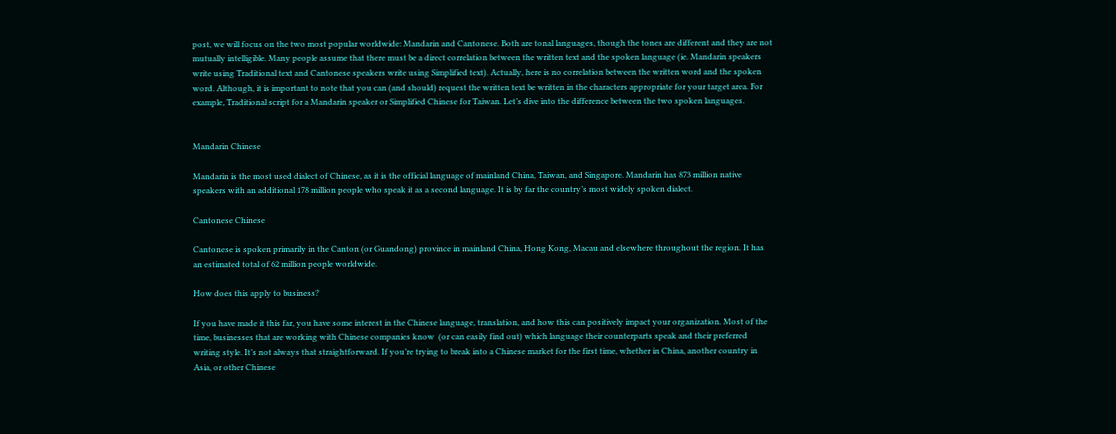post, we will focus on the two most popular worldwide: Mandarin and Cantonese. Both are tonal languages, though the tones are different and they are not mutually intelligible. Many people assume that there must be a direct correlation between the written text and the spoken language (ie. Mandarin speakers write using Traditional text and Cantonese speakers write using Simplified text). Actually, here is no correlation between the written word and the spoken word. Although, it is important to note that you can (and should) request the written text be written in the characters appropriate for your target area. For example, Traditional script for a Mandarin speaker or Simplified Chinese for Taiwan. Let’s dive into the difference between the two spoken languages.


Mandarin Chinese

Mandarin is the most used dialect of Chinese, as it is the official language of mainland China, Taiwan, and Singapore. Mandarin has 873 million native speakers with an additional 178 million people who speak it as a second language. It is by far the country’s most widely spoken dialect.

Cantonese Chinese

Cantonese is spoken primarily in the Canton (or Guandong) province in mainland China, Hong Kong, Macau and elsewhere throughout the region. It has an estimated total of 62 million people worldwide.

How does this apply to business?

If you have made it this far, you have some interest in the Chinese language, translation, and how this can positively impact your organization. Most of the time, businesses that are working with Chinese companies know  (or can easily find out) which language their counterparts speak and their preferred writing style. It’s not always that straightforward. If you’re trying to break into a Chinese market for the first time, whether in China, another country in Asia, or other Chinese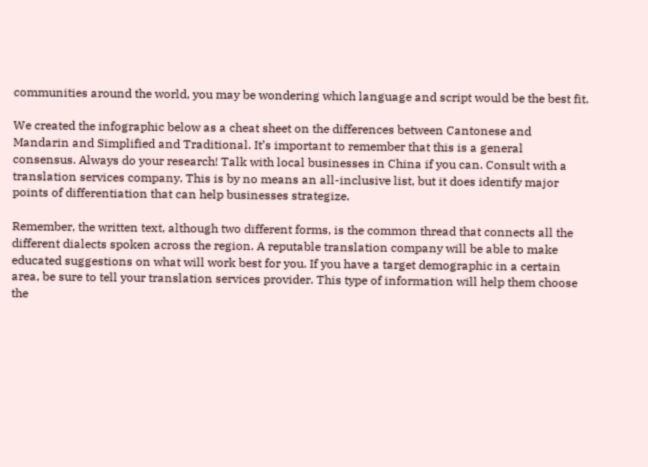communities around the world, you may be wondering which language and script would be the best fit.

We created the infographic below as a cheat sheet on the differences between Cantonese and Mandarin and Simplified and Traditional. It’s important to remember that this is a general consensus. Always do your research! Talk with local businesses in China if you can. Consult with a translation services company. This is by no means an all-inclusive list, but it does identify major points of differentiation that can help businesses strategize.

Remember, the written text, although two different forms, is the common thread that connects all the different dialects spoken across the region. A reputable translation company will be able to make educated suggestions on what will work best for you. If you have a target demographic in a certain area, be sure to tell your translation services provider. This type of information will help them choose the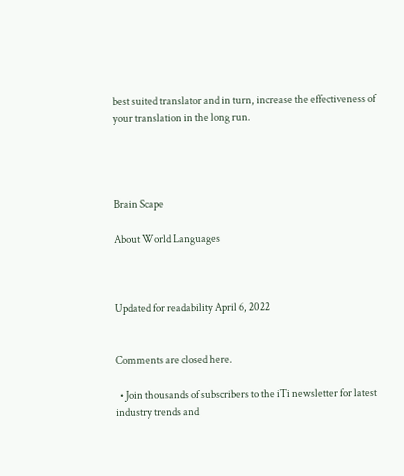best suited translator and in turn, increase the effectiveness of your translation in the long run.




Brain Scape

About World Languages



Updated for readability April 6, 2022


Comments are closed here.

  • Join thousands of subscribers to the iTi newsletter for latest industry trends and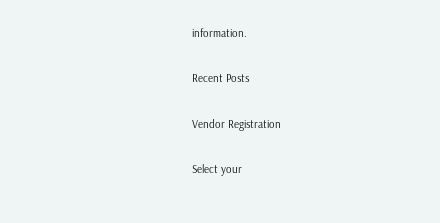information.

Recent Posts

Vendor Registration

Select your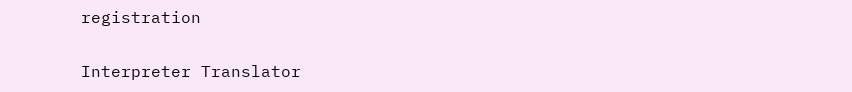registration

Interpreter Translator